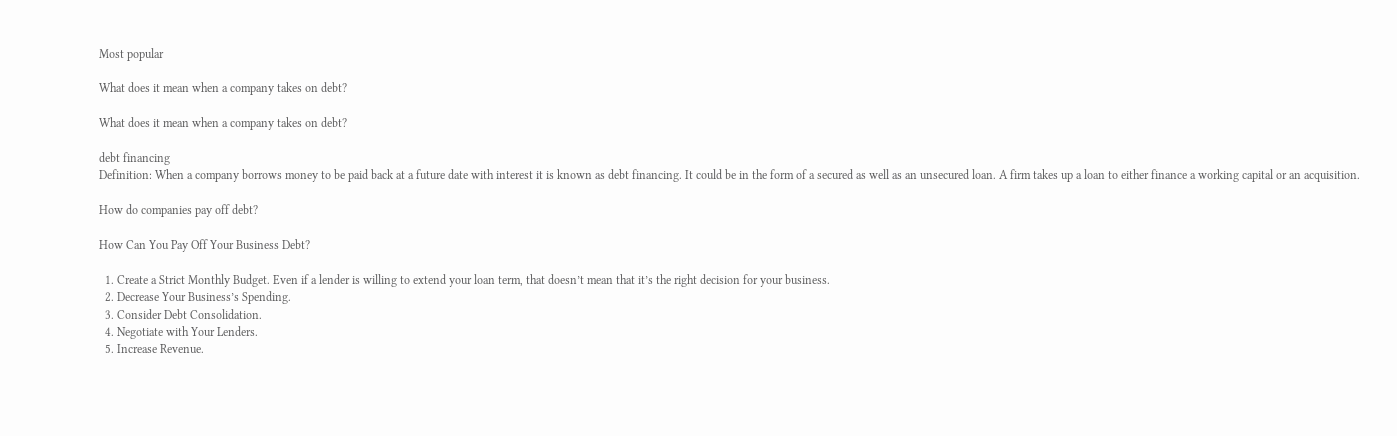Most popular

What does it mean when a company takes on debt?

What does it mean when a company takes on debt?

debt financing
Definition: When a company borrows money to be paid back at a future date with interest it is known as debt financing. It could be in the form of a secured as well as an unsecured loan. A firm takes up a loan to either finance a working capital or an acquisition.

How do companies pay off debt?

How Can You Pay Off Your Business Debt?

  1. Create a Strict Monthly Budget. Even if a lender is willing to extend your loan term, that doesn’t mean that it’s the right decision for your business.
  2. Decrease Your Business’s Spending.
  3. Consider Debt Consolidation.
  4. Negotiate with Your Lenders.
  5. Increase Revenue.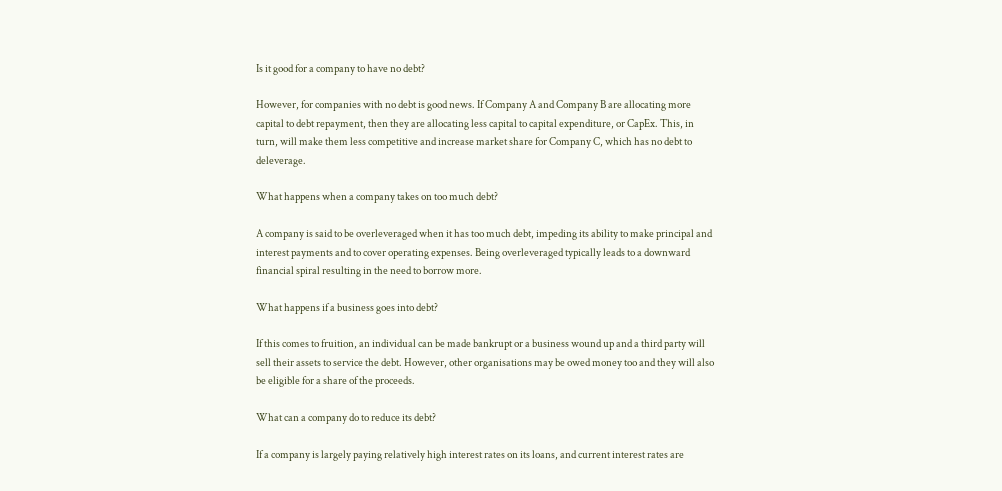Is it good for a company to have no debt?

However, for companies with no debt is good news. If Company A and Company B are allocating more capital to debt repayment, then they are allocating less capital to capital expenditure, or CapEx. This, in turn, will make them less competitive and increase market share for Company C, which has no debt to deleverage.

What happens when a company takes on too much debt?

A company is said to be overleveraged when it has too much debt, impeding its ability to make principal and interest payments and to cover operating expenses. Being overleveraged typically leads to a downward financial spiral resulting in the need to borrow more.

What happens if a business goes into debt?

If this comes to fruition, an individual can be made bankrupt or a business wound up and a third party will sell their assets to service the debt. However, other organisations may be owed money too and they will also be eligible for a share of the proceeds.

What can a company do to reduce its debt?

If a company is largely paying relatively high interest rates on its loans, and current interest rates are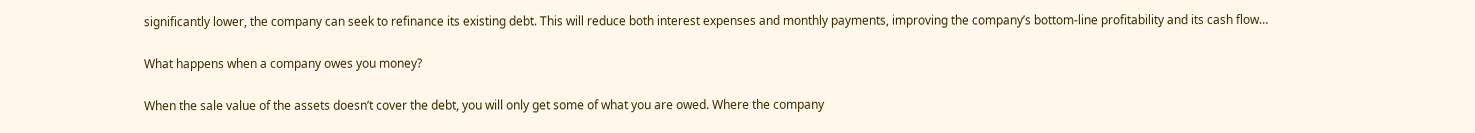significantly lower, the company can seek to refinance its existing debt. This will reduce both interest expenses and monthly payments, improving the company’s bottom-line profitability and its cash flow…

What happens when a company owes you money?

When the sale value of the assets doesn’t cover the debt, you will only get some of what you are owed. Where the company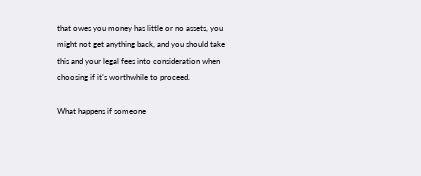that owes you money has little or no assets, you might not get anything back, and you should take this and your legal fees into consideration when choosing if it’s worthwhile to proceed.

What happens if someone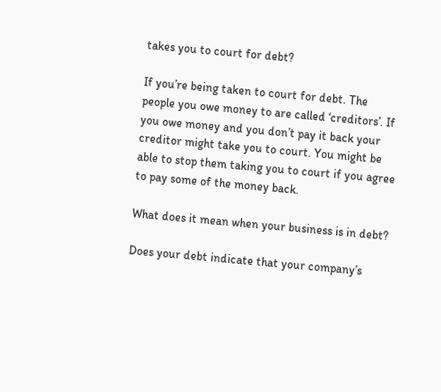takes you to court for debt?

If you’re being taken to court for debt. The people you owe money to are called ‘creditors’. If you owe money and you don’t pay it back your creditor might take you to court. You might be able to stop them taking you to court if you agree to pay some of the money back.

What does it mean when your business is in debt?

Does your debt indicate that your company’s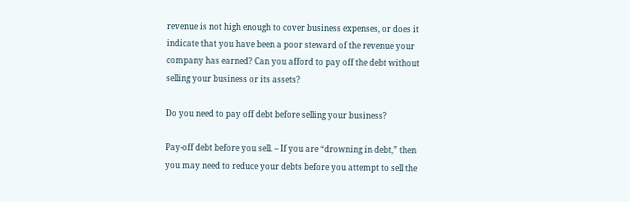revenue is not high enough to cover business expenses, or does it indicate that you have been a poor steward of the revenue your company has earned? Can you afford to pay off the debt without selling your business or its assets?

Do you need to pay off debt before selling your business?

Pay-off debt before you sell. – If you are “drowning in debt,” then you may need to reduce your debts before you attempt to sell the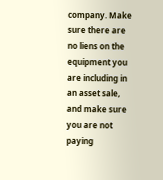company. Make sure there are no liens on the equipment you are including in an asset sale, and make sure you are not paying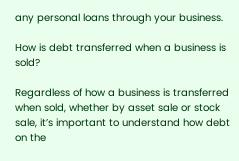any personal loans through your business.

How is debt transferred when a business is sold?

Regardless of how a business is transferred when sold, whether by asset sale or stock sale, it’s important to understand how debt on the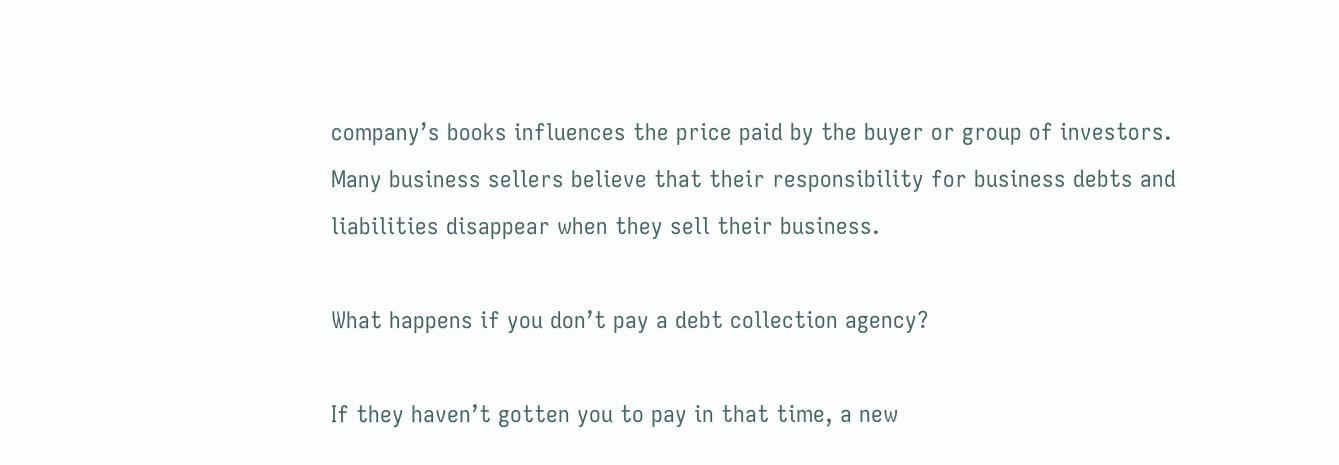company’s books influences the price paid by the buyer or group of investors. Many business sellers believe that their responsibility for business debts and liabilities disappear when they sell their business.

What happens if you don’t pay a debt collection agency?

If they haven’t gotten you to pay in that time, a new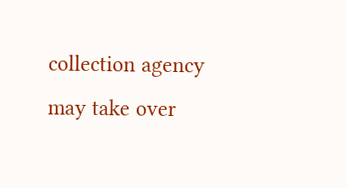collection agency may take over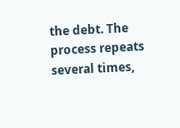the debt. The process repeats several times,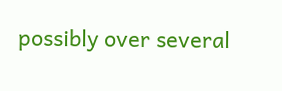possibly over several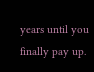years until you finally pay up.